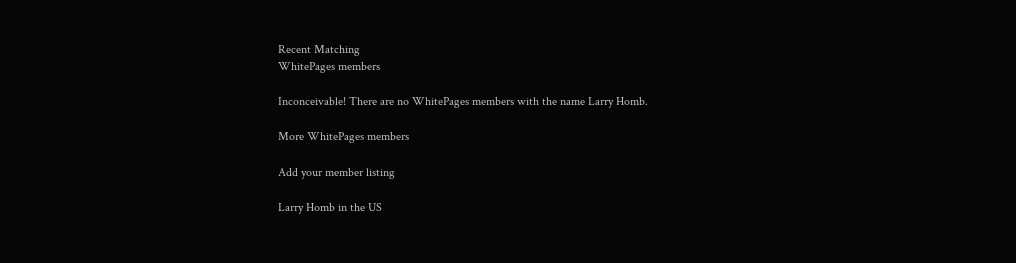Recent Matching
WhitePages members

Inconceivable! There are no WhitePages members with the name Larry Homb.

More WhitePages members

Add your member listing

Larry Homb in the US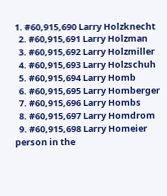1. #60,915,690 Larry Holzknecht
  2. #60,915,691 Larry Holzman
  3. #60,915,692 Larry Holzmiller
  4. #60,915,693 Larry Holzschuh
  5. #60,915,694 Larry Homb
  6. #60,915,695 Larry Homberger
  7. #60,915,696 Larry Hombs
  8. #60,915,697 Larry Homdrom
  9. #60,915,698 Larry Homeier
person in the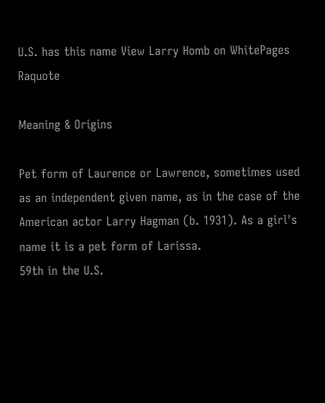U.S. has this name View Larry Homb on WhitePages Raquote

Meaning & Origins

Pet form of Laurence or Lawrence, sometimes used as an independent given name, as in the case of the American actor Larry Hagman (b. 1931). As a girl's name it is a pet form of Larissa.
59th in the U.S.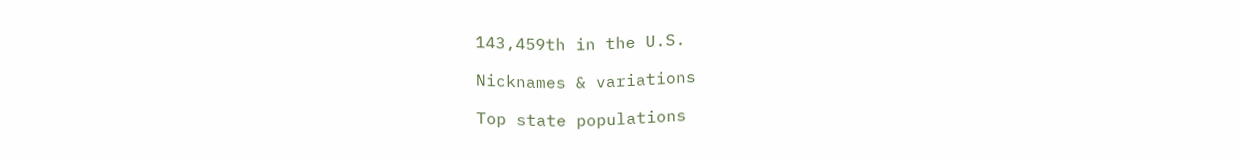143,459th in the U.S.

Nicknames & variations

Top state populations